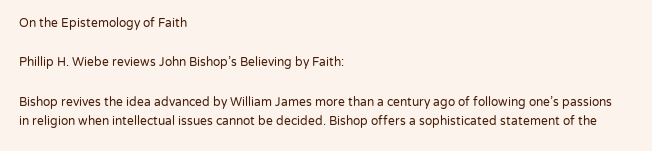On the Epistemology of Faith

Phillip H. Wiebe reviews John Bishop’s Believing by Faith:

Bishop revives the idea advanced by William James more than a century ago of following one’s passions in religion when intellectual issues cannot be decided. Bishop offers a sophisticated statement of the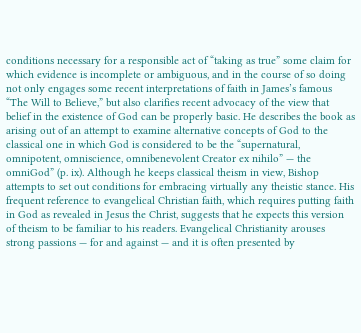conditions necessary for a responsible act of “taking as true” some claim for which evidence is incomplete or ambiguous, and in the course of so doing not only engages some recent interpretations of faith in James’s famous “The Will to Believe,” but also clarifies recent advocacy of the view that belief in the existence of God can be properly basic. He describes the book as arising out of an attempt to examine alternative concepts of God to the classical one in which God is considered to be the “supernatural, omnipotent, omniscience, omnibenevolent Creator ex nihilo” — the omniGod” (p. ix). Although he keeps classical theism in view, Bishop attempts to set out conditions for embracing virtually any theistic stance. His frequent reference to evangelical Christian faith, which requires putting faith in God as revealed in Jesus the Christ, suggests that he expects this version of theism to be familiar to his readers. Evangelical Christianity arouses strong passions — for and against — and it is often presented by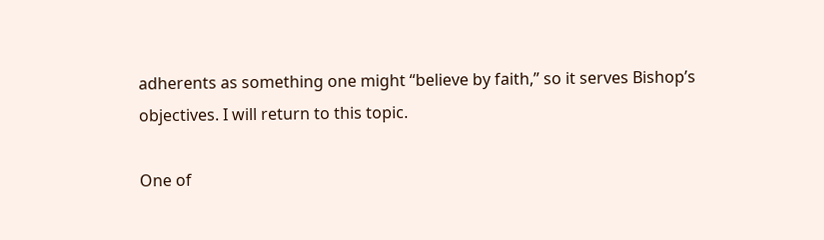adherents as something one might “believe by faith,” so it serves Bishop’s objectives. I will return to this topic.

One of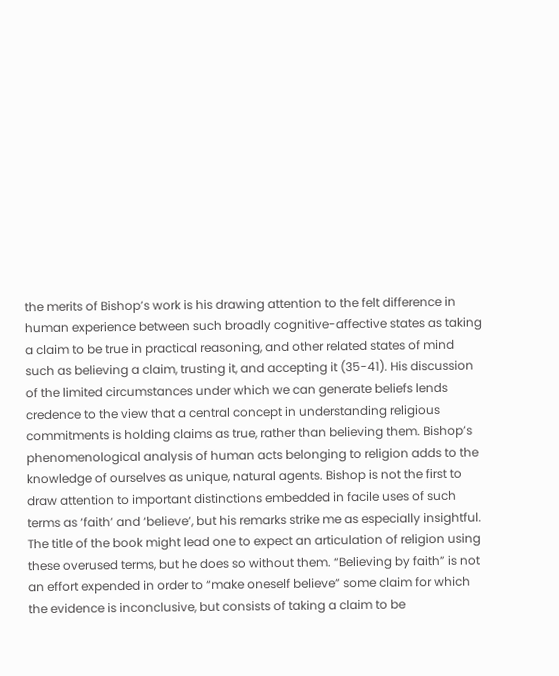the merits of Bishop’s work is his drawing attention to the felt difference in human experience between such broadly cognitive-affective states as taking a claim to be true in practical reasoning, and other related states of mind such as believing a claim, trusting it, and accepting it (35-41). His discussion of the limited circumstances under which we can generate beliefs lends credence to the view that a central concept in understanding religious commitments is holding claims as true, rather than believing them. Bishop’s phenomenological analysis of human acts belonging to religion adds to the knowledge of ourselves as unique, natural agents. Bishop is not the first to draw attention to important distinctions embedded in facile uses of such terms as ‘faith’ and ‘believe’, but his remarks strike me as especially insightful. The title of the book might lead one to expect an articulation of religion using these overused terms, but he does so without them. “Believing by faith” is not an effort expended in order to “make oneself believe” some claim for which the evidence is inconclusive, but consists of taking a claim to be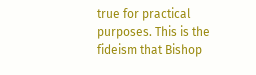true for practical purposes. This is the fideism that Bishop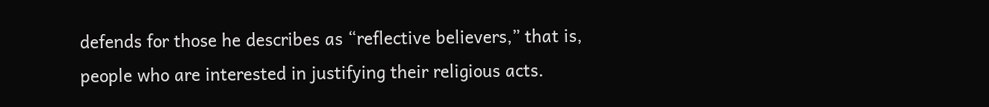defends for those he describes as “reflective believers,” that is, people who are interested in justifying their religious acts.